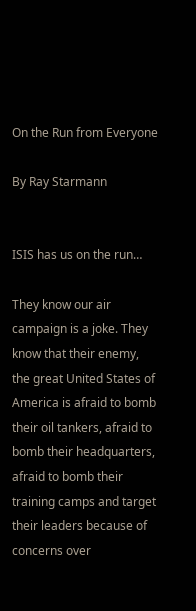On the Run from Everyone

By Ray Starmann


ISIS has us on the run…

They know our air campaign is a joke. They know that their enemy, the great United States of America is afraid to bomb their oil tankers, afraid to bomb their headquarters, afraid to bomb their training camps and target their leaders because of concerns over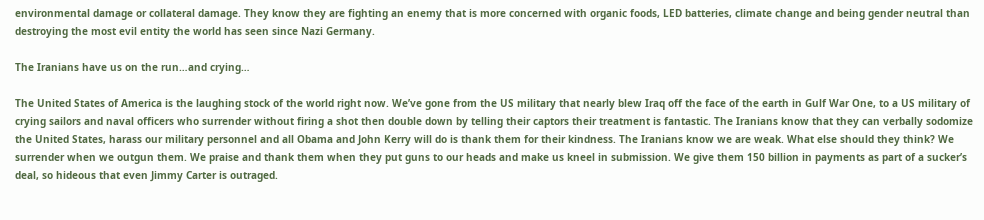environmental damage or collateral damage. They know they are fighting an enemy that is more concerned with organic foods, LED batteries, climate change and being gender neutral than destroying the most evil entity the world has seen since Nazi Germany.

The Iranians have us on the run…and crying…

The United States of America is the laughing stock of the world right now. We’ve gone from the US military that nearly blew Iraq off the face of the earth in Gulf War One, to a US military of crying sailors and naval officers who surrender without firing a shot then double down by telling their captors their treatment is fantastic. The Iranians know that they can verbally sodomize the United States, harass our military personnel and all Obama and John Kerry will do is thank them for their kindness. The Iranians know we are weak. What else should they think? We surrender when we outgun them. We praise and thank them when they put guns to our heads and make us kneel in submission. We give them 150 billion in payments as part of a sucker’s deal, so hideous that even Jimmy Carter is outraged.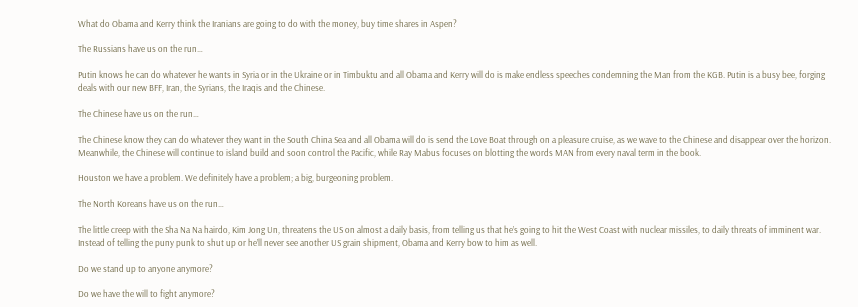What do Obama and Kerry think the Iranians are going to do with the money, buy time shares in Aspen?

The Russians have us on the run…

Putin knows he can do whatever he wants in Syria or in the Ukraine or in Timbuktu and all Obama and Kerry will do is make endless speeches condemning the Man from the KGB. Putin is a busy bee, forging deals with our new BFF, Iran, the Syrians, the Iraqis and the Chinese.

The Chinese have us on the run…

The Chinese know they can do whatever they want in the South China Sea and all Obama will do is send the Love Boat through on a pleasure cruise, as we wave to the Chinese and disappear over the horizon. Meanwhile, the Chinese will continue to island build and soon control the Pacific, while Ray Mabus focuses on blotting the words MAN from every naval term in the book.

Houston we have a problem. We definitely have a problem; a big, burgeoning problem.

The North Koreans have us on the run…

The little creep with the Sha Na Na hairdo, Kim Jong Un, threatens the US on almost a daily basis, from telling us that he’s going to hit the West Coast with nuclear missiles, to daily threats of imminent war. Instead of telling the puny punk to shut up or he’ll never see another US grain shipment, Obama and Kerry bow to him as well.

Do we stand up to anyone anymore?

Do we have the will to fight anymore?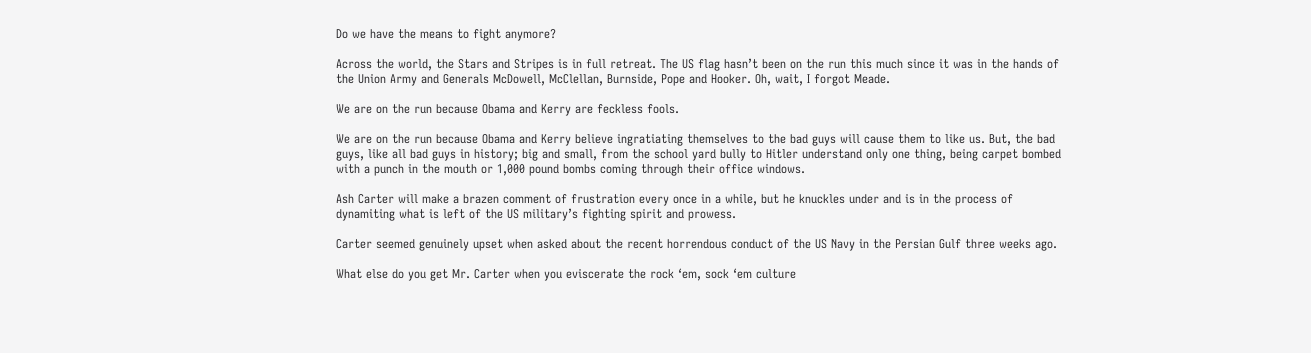Do we have the means to fight anymore?

Across the world, the Stars and Stripes is in full retreat. The US flag hasn’t been on the run this much since it was in the hands of the Union Army and Generals McDowell, McClellan, Burnside, Pope and Hooker. Oh, wait, I forgot Meade.

We are on the run because Obama and Kerry are feckless fools.

We are on the run because Obama and Kerry believe ingratiating themselves to the bad guys will cause them to like us. But, the bad guys, like all bad guys in history; big and small, from the school yard bully to Hitler understand only one thing, being carpet bombed with a punch in the mouth or 1,000 pound bombs coming through their office windows.

Ash Carter will make a brazen comment of frustration every once in a while, but he knuckles under and is in the process of dynamiting what is left of the US military’s fighting spirit and prowess.

Carter seemed genuinely upset when asked about the recent horrendous conduct of the US Navy in the Persian Gulf three weeks ago.

What else do you get Mr. Carter when you eviscerate the rock ‘em, sock ‘em culture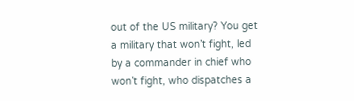out of the US military? You get a military that won’t fight, led by a commander in chief who won’t fight, who dispatches a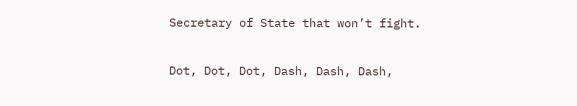Secretary of State that won’t fight.

Dot, Dot, Dot, Dash, Dash, Dash,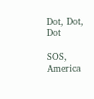Dot, Dot, Dot

SOS, America